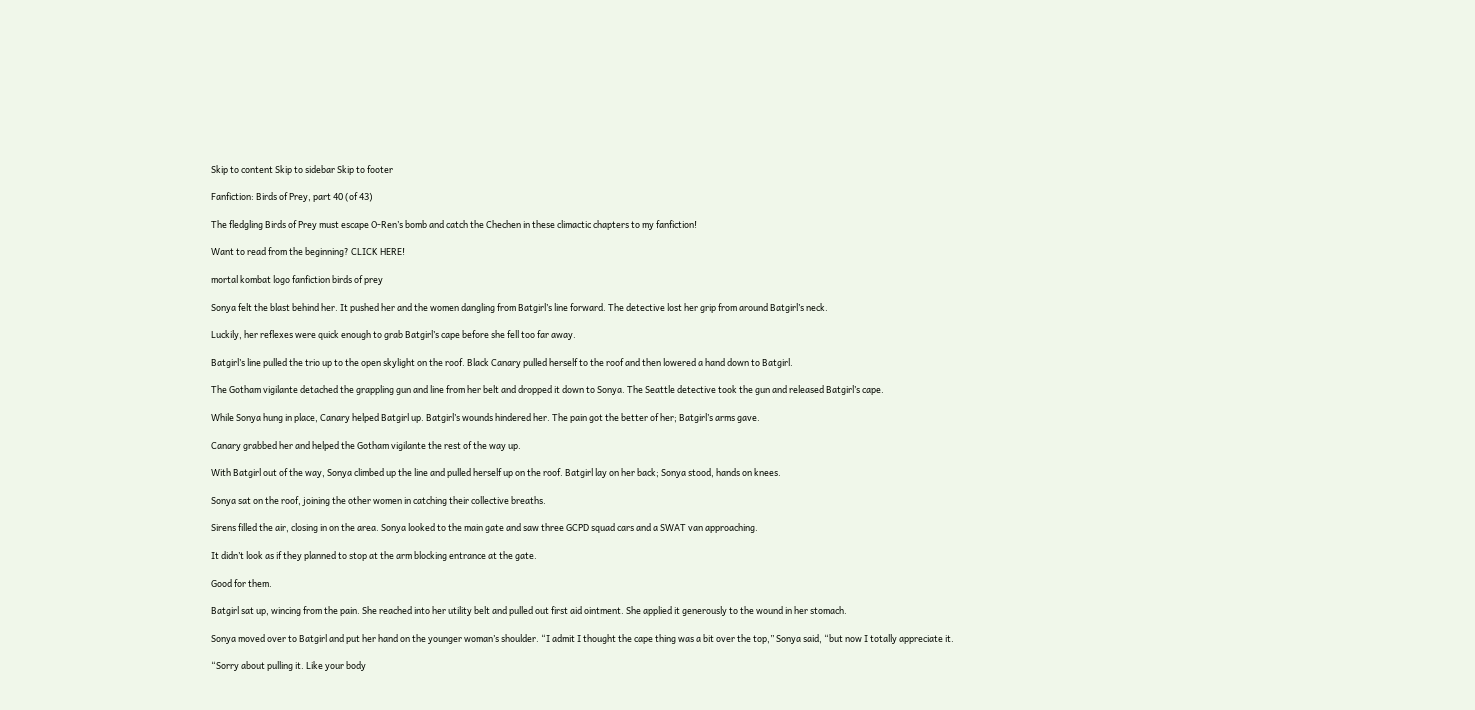Skip to content Skip to sidebar Skip to footer

Fanfiction: Birds of Prey, part 40 (of 43)

The fledgling Birds of Prey must escape O-Ren’s bomb and catch the Chechen in these climactic chapters to my fanfiction!

Want to read from the beginning? CLICK HERE!

mortal kombat logo fanfiction birds of prey

Sonya felt the blast behind her. It pushed her and the women dangling from Batgirl’s line forward. The detective lost her grip from around Batgirl’s neck.

Luckily, her reflexes were quick enough to grab Batgirl’s cape before she fell too far away.

Batgirl’s line pulled the trio up to the open skylight on the roof. Black Canary pulled herself to the roof and then lowered a hand down to Batgirl.

The Gotham vigilante detached the grappling gun and line from her belt and dropped it down to Sonya. The Seattle detective took the gun and released Batgirl’s cape.

While Sonya hung in place, Canary helped Batgirl up. Batgirl’s wounds hindered her. The pain got the better of her; Batgirl’s arms gave.

Canary grabbed her and helped the Gotham vigilante the rest of the way up.

With Batgirl out of the way, Sonya climbed up the line and pulled herself up on the roof. Batgirl lay on her back; Sonya stood, hands on knees.

Sonya sat on the roof, joining the other women in catching their collective breaths.

Sirens filled the air, closing in on the area. Sonya looked to the main gate and saw three GCPD squad cars and a SWAT van approaching.

It didn’t look as if they planned to stop at the arm blocking entrance at the gate.

Good for them.

Batgirl sat up, wincing from the pain. She reached into her utility belt and pulled out first aid ointment. She applied it generously to the wound in her stomach.

Sonya moved over to Batgirl and put her hand on the younger woman’s shoulder. “I admit I thought the cape thing was a bit over the top,” Sonya said, “but now I totally appreciate it.

“Sorry about pulling it. Like your body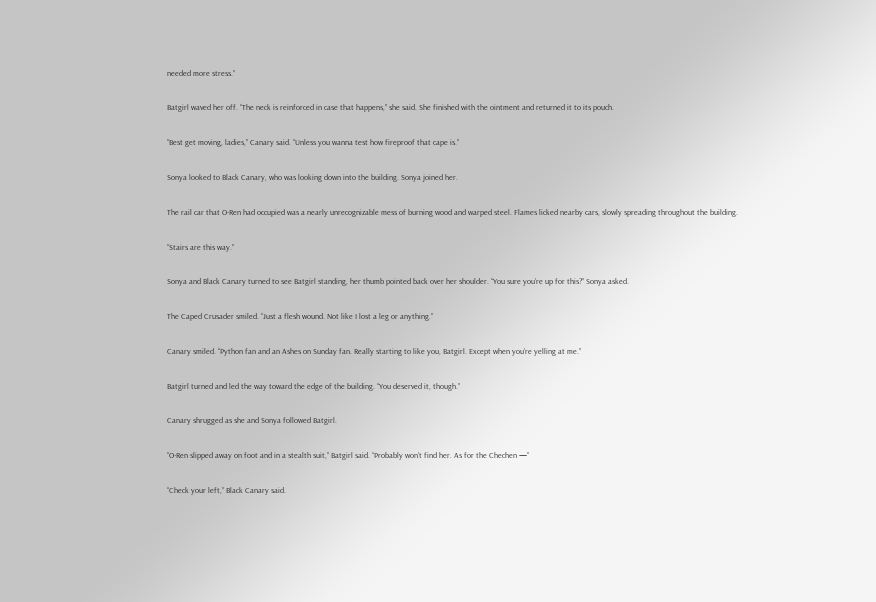needed more stress.”

Batgirl waved her off. “The neck is reinforced in case that happens,” she said. She finished with the ointment and returned it to its pouch.

“Best get moving, ladies,” Canary said. “Unless you wanna test how fireproof that cape is.”

Sonya looked to Black Canary, who was looking down into the building. Sonya joined her.

The rail car that O-Ren had occupied was a nearly unrecognizable mess of burning wood and warped steel. Flames licked nearby cars, slowly spreading throughout the building.

“Stairs are this way.”

Sonya and Black Canary turned to see Batgirl standing, her thumb pointed back over her shoulder. “You sure you’re up for this?” Sonya asked.

The Caped Crusader smiled. “Just a flesh wound. Not like I lost a leg or anything.”

Canary smiled. “Python fan and an Ashes on Sunday fan. Really starting to like you, Batgirl. Except when you’re yelling at me.”

Batgirl turned and led the way toward the edge of the building. “You deserved it, though.”

Canary shrugged as she and Sonya followed Batgirl.

“O-Ren slipped away on foot and in a stealth suit,” Batgirl said. “Probably won’t find her. As for the Chechen —”

“Check your left,” Black Canary said.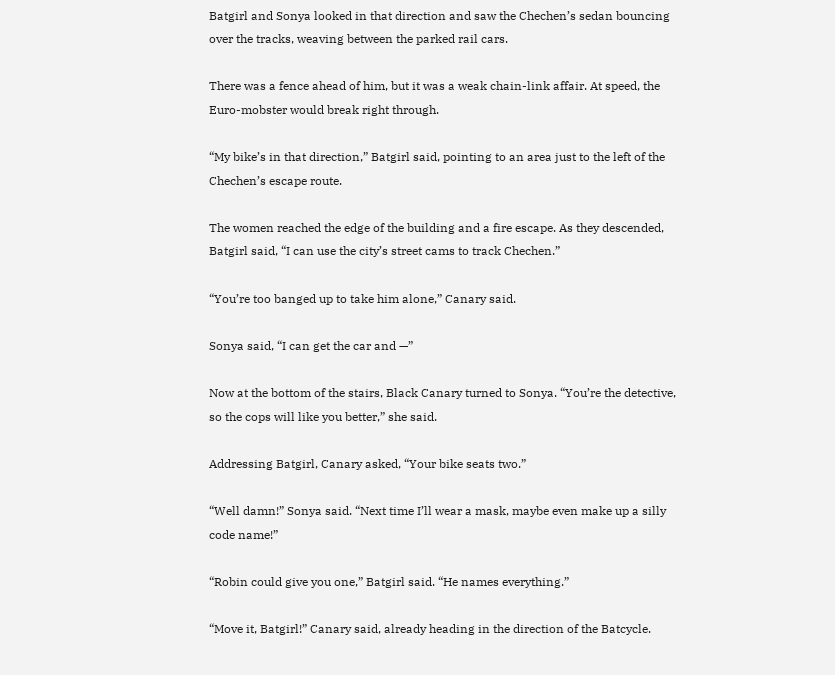Batgirl and Sonya looked in that direction and saw the Chechen’s sedan bouncing over the tracks, weaving between the parked rail cars.

There was a fence ahead of him, but it was a weak chain-link affair. At speed, the Euro-mobster would break right through.

“My bike’s in that direction,” Batgirl said, pointing to an area just to the left of the Chechen’s escape route.

The women reached the edge of the building and a fire escape. As they descended, Batgirl said, “I can use the city’s street cams to track Chechen.”

“You’re too banged up to take him alone,” Canary said.

Sonya said, “I can get the car and —”

Now at the bottom of the stairs, Black Canary turned to Sonya. “You’re the detective, so the cops will like you better,” she said.

Addressing Batgirl, Canary asked, “Your bike seats two.”

“Well damn!” Sonya said. “Next time I’ll wear a mask, maybe even make up a silly code name!”

“Robin could give you one,” Batgirl said. “He names everything.”

“Move it, Batgirl!” Canary said, already heading in the direction of the Batcycle.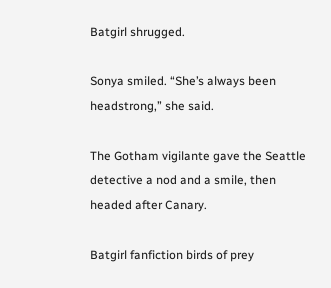Batgirl shrugged.

Sonya smiled. “She’s always been headstrong,” she said.

The Gotham vigilante gave the Seattle detective a nod and a smile, then headed after Canary.

Batgirl fanfiction birds of prey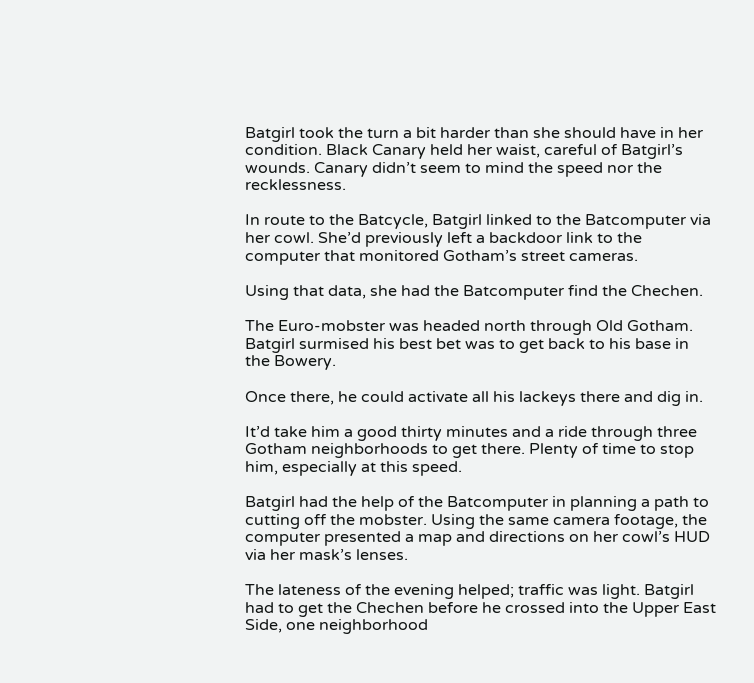Batgirl took the turn a bit harder than she should have in her condition. Black Canary held her waist, careful of Batgirl’s wounds. Canary didn’t seem to mind the speed nor the recklessness.

In route to the Batcycle, Batgirl linked to the Batcomputer via her cowl. She’d previously left a backdoor link to the computer that monitored Gotham’s street cameras.

Using that data, she had the Batcomputer find the Chechen.

The Euro-mobster was headed north through Old Gotham. Batgirl surmised his best bet was to get back to his base in the Bowery.

Once there, he could activate all his lackeys there and dig in.

It’d take him a good thirty minutes and a ride through three Gotham neighborhoods to get there. Plenty of time to stop him, especially at this speed.

Batgirl had the help of the Batcomputer in planning a path to cutting off the mobster. Using the same camera footage, the computer presented a map and directions on her cowl’s HUD via her mask’s lenses.

The lateness of the evening helped; traffic was light. Batgirl had to get the Chechen before he crossed into the Upper East Side, one neighborhood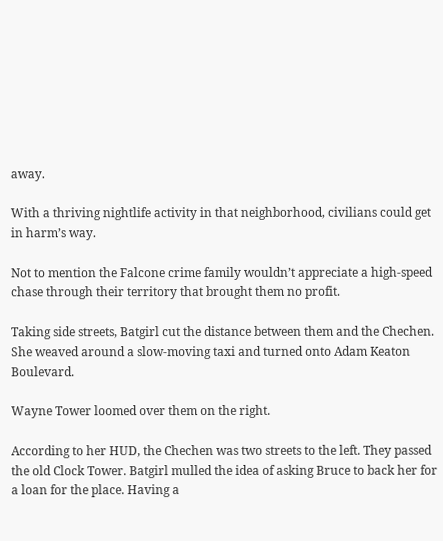away.

With a thriving nightlife activity in that neighborhood, civilians could get in harm’s way.

Not to mention the Falcone crime family wouldn’t appreciate a high-speed chase through their territory that brought them no profit.

Taking side streets, Batgirl cut the distance between them and the Chechen. She weaved around a slow-moving taxi and turned onto Adam Keaton Boulevard.

Wayne Tower loomed over them on the right.

According to her HUD, the Chechen was two streets to the left. They passed the old Clock Tower. Batgirl mulled the idea of asking Bruce to back her for a loan for the place. Having a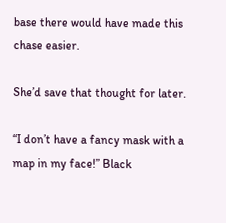base there would have made this chase easier.

She’d save that thought for later.

“I don’t have a fancy mask with a map in my face!” Black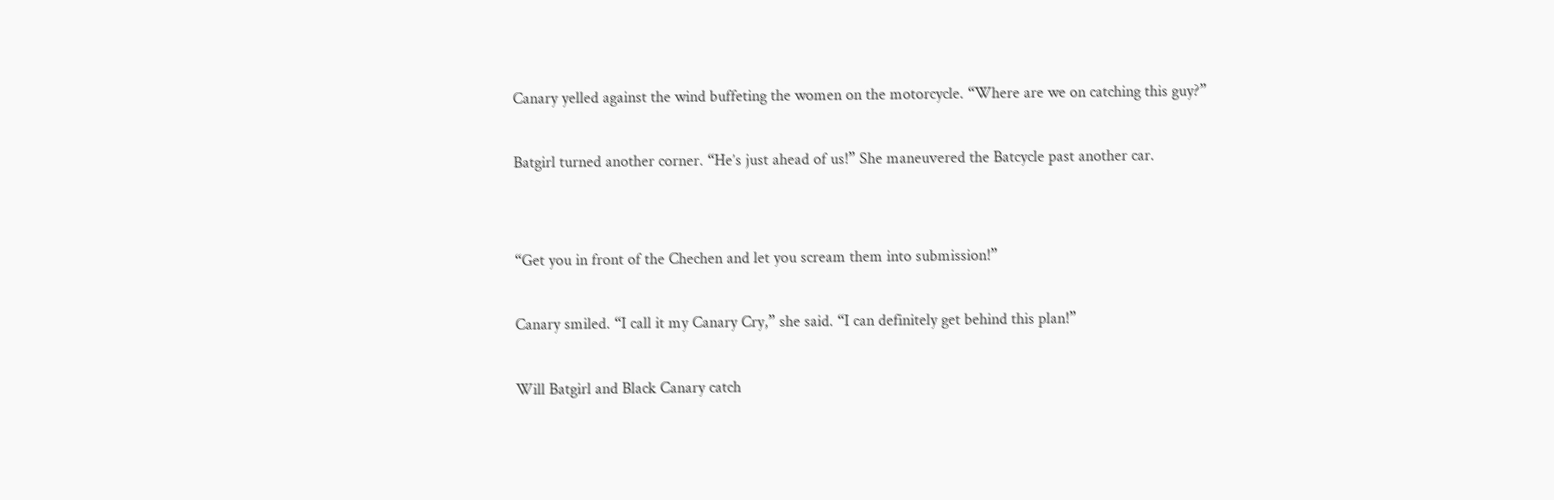Canary yelled against the wind buffeting the women on the motorcycle. “Where are we on catching this guy?”

Batgirl turned another corner. “He’s just ahead of us!” She maneuvered the Batcycle past another car.


“Get you in front of the Chechen and let you scream them into submission!”

Canary smiled. “I call it my Canary Cry,” she said. “I can definitely get behind this plan!”

Will Batgirl and Black Canary catch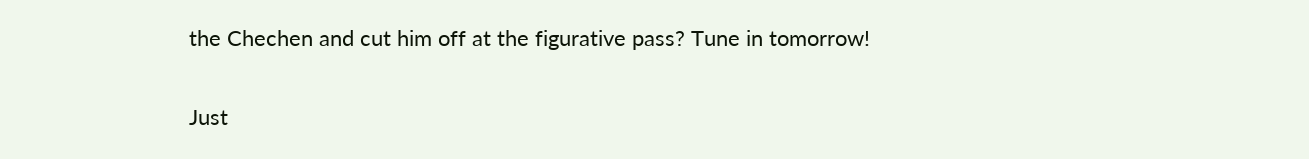the Chechen and cut him off at the figurative pass? Tune in tomorrow!

Just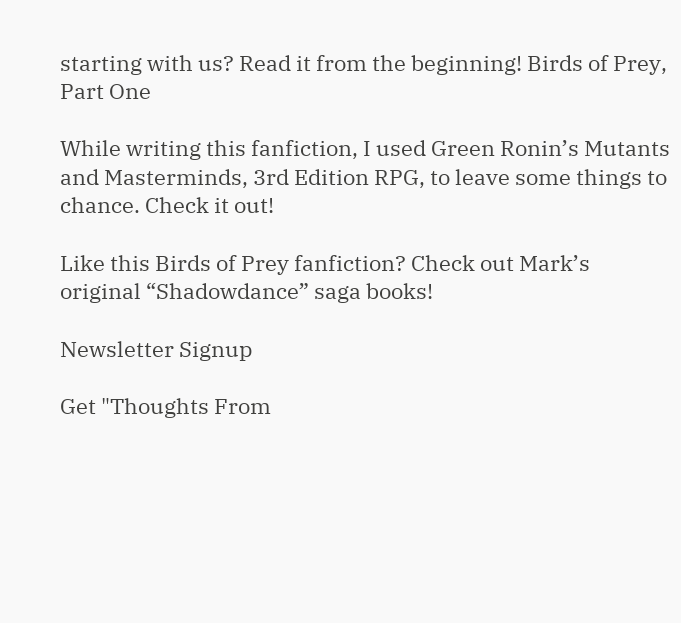starting with us? Read it from the beginning! Birds of Prey, Part One

While writing this fanfiction, I used Green Ronin’s Mutants and Masterminds, 3rd Edition RPG, to leave some things to chance. Check it out!

Like this Birds of Prey fanfiction? Check out Mark’s original “Shadowdance” saga books!

Newsletter Signup

Get "Thoughts From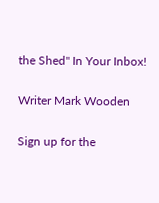the Shed" In Your Inbox!

Writer Mark Wooden

Sign up for the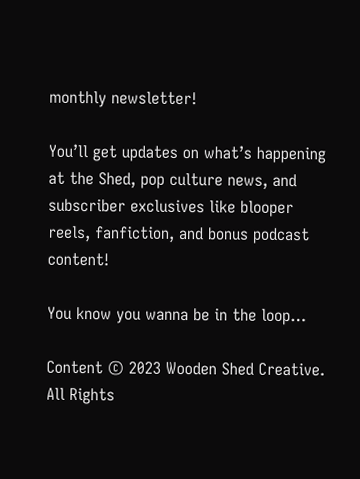monthly newsletter!

You’ll get updates on what’s happening at the Shed, pop culture news, and subscriber exclusives like blooper reels, fanfiction, and bonus podcast content!

You know you wanna be in the loop…

Content © 2023 Wooden Shed Creative. All Rights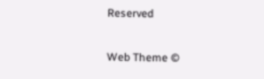Reserved

Web Theme ©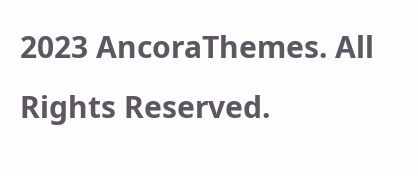2023 AncoraThemes. All Rights Reserved.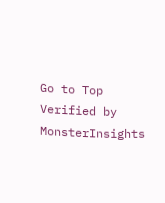Go to Top
Verified by MonsterInsights